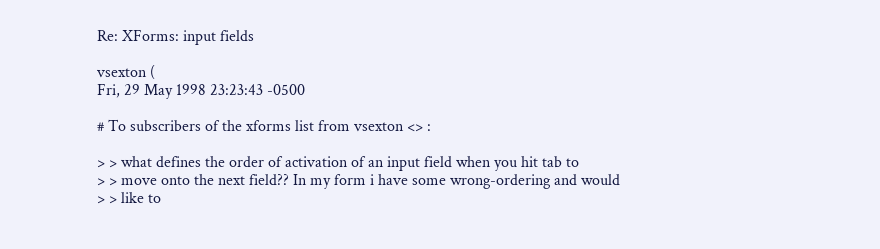Re: XForms: input fields

vsexton (
Fri, 29 May 1998 23:23:43 -0500

# To subscribers of the xforms list from vsexton <> :

> > what defines the order of activation of an input field when you hit tab to
> > move onto the next field?? In my form i have some wrong-ordering and would
> > like to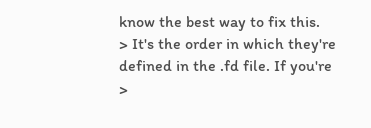know the best way to fix this.
> It's the order in which they're defined in the .fd file. If you're
>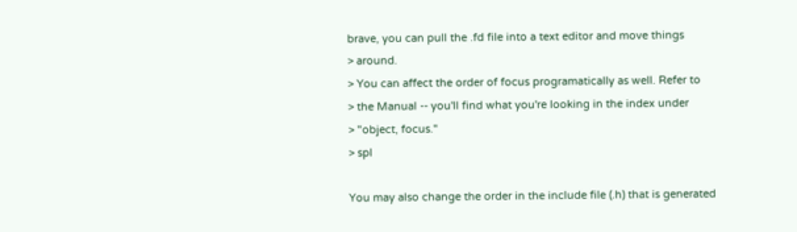brave, you can pull the .fd file into a text editor and move things
> around.
> You can affect the order of focus programatically as well. Refer to
> the Manual -- you'll find what you're looking in the index under
> "object, focus."
> spl

You may also change the order in the include file (.h) that is generated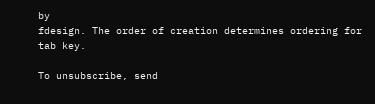by
fdesign. The order of creation determines ordering for tab key.

To unsubscribe, send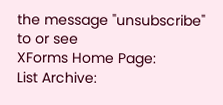the message "unsubscribe" to or see
XForms Home Page:
List Archive: